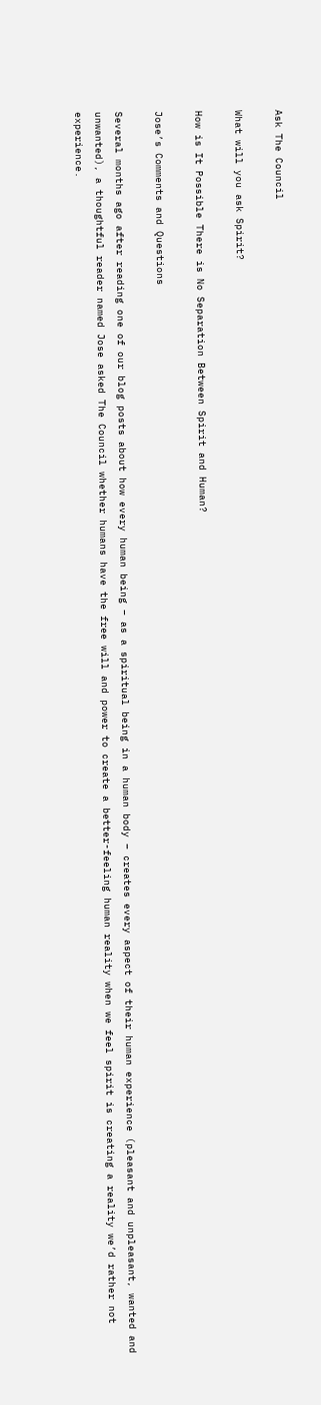Ask The Council

What will you ask Spirit?

How is It Possible There is No Separation Between Spirit and Human?

Jose’s Comments and Questions

Several months ago after reading one of our blog posts about how every human being – as a spiritual being in a human body – creates every aspect of their human experience (pleasant and unpleasant, wanted and unwanted), a thoughtful reader named Jose asked The Council whether humans have the free will and power to create a better-feeling human reality when we feel spirit is creating a reality we’d rather not experience.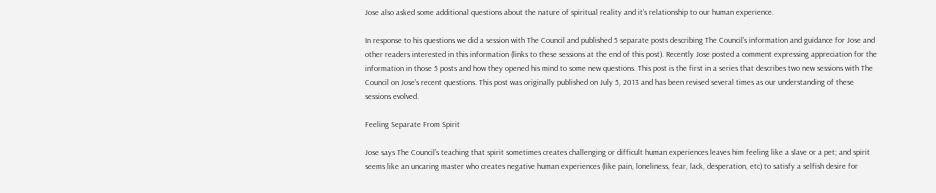Jose also asked some additional questions about the nature of spiritual reality and it’s relationship to our human experience.

In response to his questions we did a session with The Council and published 5 separate posts describing The Council’s information and guidance for Jose and other readers interested in this information (links to these sessions at the end of this post). Recently Jose posted a comment expressing appreciation for the information in those 5 posts and how they opened his mind to some new questions. This post is the first in a series that describes two new sessions with The Council on Jose’s recent questions. This post was originally published on July 5, 2013 and has been revised several times as our understanding of these sessions evolved.

Feeling Separate From Spirit

Jose says The Council’s teaching that spirit sometimes creates challenging or difficult human experiences leaves him feeling like a slave or a pet; and spirit seems like an uncaring master who creates negative human experiences (like pain, loneliness, fear, lack, desperation, etc) to satisfy a selfish desire for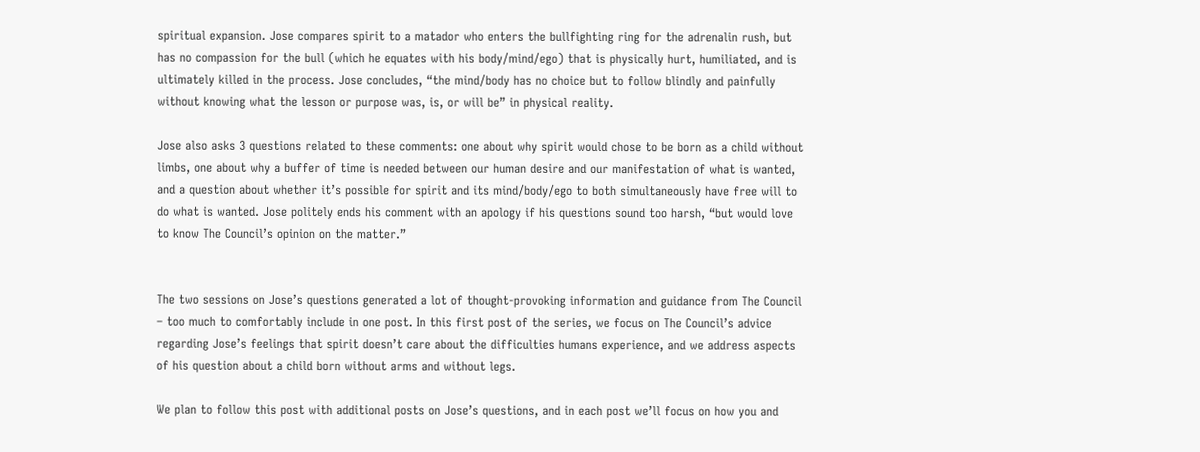spiritual expansion. Jose compares spirit to a matador who enters the bullfighting ring for the adrenalin rush, but has no compassion for the bull (which he equates with his body/mind/ego) that is physically hurt, humiliated, and is ultimately killed in the process. Jose concludes, “the mind/body has no choice but to follow blindly and painfully without knowing what the lesson or purpose was, is, or will be” in physical reality.

Jose also asks 3 questions related to these comments: one about why spirit would chose to be born as a child without limbs, one about why a buffer of time is needed between our human desire and our manifestation of what is wanted, and a question about whether it’s possible for spirit and its mind/body/ego to both simultaneously have free will to do what is wanted. Jose politely ends his comment with an apology if his questions sound too harsh, “but would love to know The Council’s opinion on the matter.”


The two sessions on Jose’s questions generated a lot of thought-provoking information and guidance from The Council – too much to comfortably include in one post. In this first post of the series, we focus on The Council’s advice regarding Jose’s feelings that spirit doesn’t care about the difficulties humans experience, and we address aspects of his question about a child born without arms and without legs.

We plan to follow this post with additional posts on Jose’s questions, and in each post we’ll focus on how you and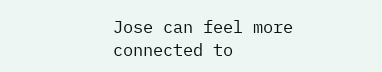Jose can feel more connected to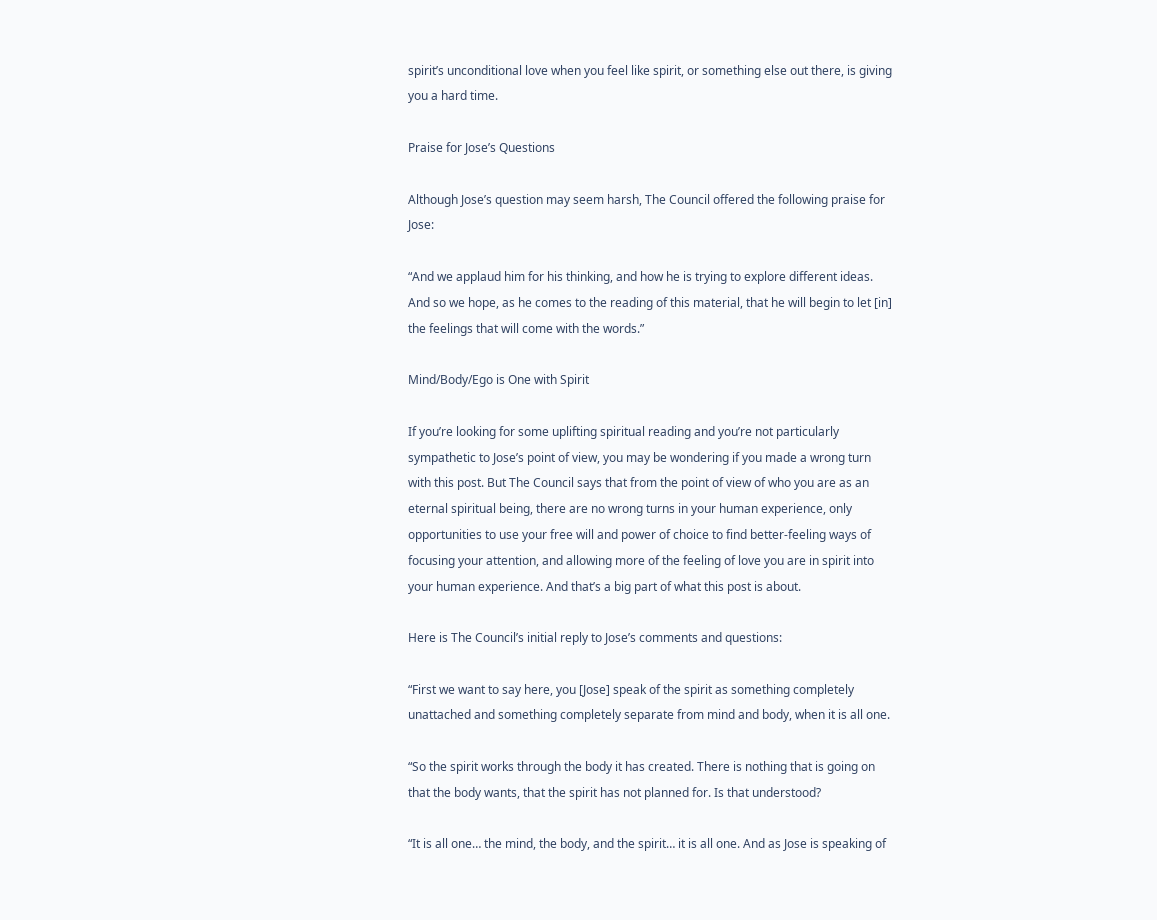spirit’s unconditional love when you feel like spirit, or something else out there, is giving you a hard time.

Praise for Jose’s Questions

Although Jose’s question may seem harsh, The Council offered the following praise for Jose:

“And we applaud him for his thinking, and how he is trying to explore different ideas. And so we hope, as he comes to the reading of this material, that he will begin to let [in] the feelings that will come with the words.”

Mind/Body/Ego is One with Spirit

If you’re looking for some uplifting spiritual reading and you’re not particularly sympathetic to Jose’s point of view, you may be wondering if you made a wrong turn with this post. But The Council says that from the point of view of who you are as an eternal spiritual being, there are no wrong turns in your human experience, only opportunities to use your free will and power of choice to find better-feeling ways of focusing your attention, and allowing more of the feeling of love you are in spirit into your human experience. And that’s a big part of what this post is about.

Here is The Council’s initial reply to Jose’s comments and questions:

“First we want to say here, you [Jose] speak of the spirit as something completely unattached and something completely separate from mind and body, when it is all one.

“So the spirit works through the body it has created. There is nothing that is going on that the body wants, that the spirit has not planned for. Is that understood?

“It is all one… the mind, the body, and the spirit… it is all one. And as Jose is speaking of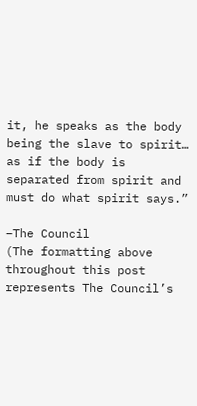it, he speaks as the body being the slave to spirit… as if the body is separated from spirit and must do what spirit says.”

–The Council
(The formatting above throughout this post represents The Council’s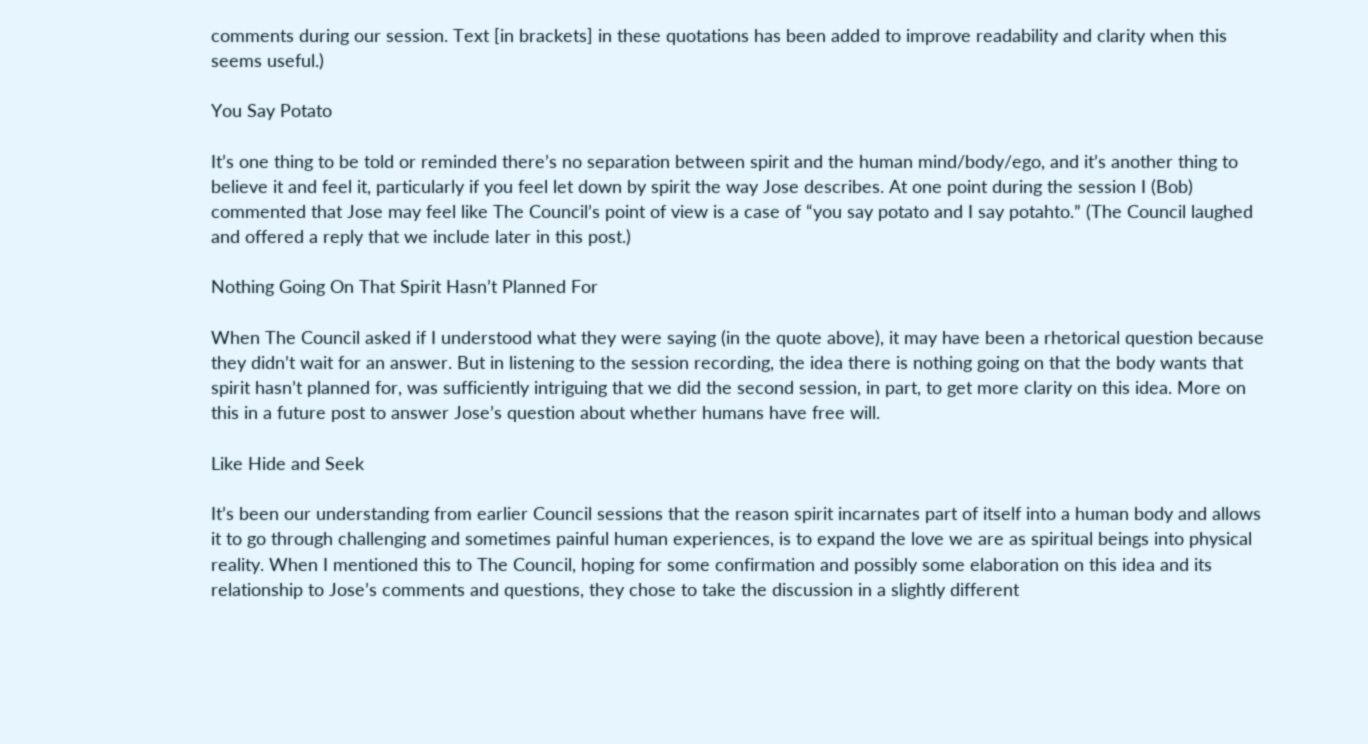comments during our session. Text [in brackets] in these quotations has been added to improve readability and clarity when this seems useful.)

You Say Potato

It’s one thing to be told or reminded there’s no separation between spirit and the human mind/body/ego, and it’s another thing to believe it and feel it, particularly if you feel let down by spirit the way Jose describes. At one point during the session I (Bob) commented that Jose may feel like The Council’s point of view is a case of “you say potato and I say potahto.” (The Council laughed and offered a reply that we include later in this post.)

Nothing Going On That Spirit Hasn’t Planned For

When The Council asked if I understood what they were saying (in the quote above), it may have been a rhetorical question because they didn’t wait for an answer. But in listening to the session recording, the idea there is nothing going on that the body wants that spirit hasn’t planned for, was sufficiently intriguing that we did the second session, in part, to get more clarity on this idea. More on this in a future post to answer Jose’s question about whether humans have free will.

Like Hide and Seek

It’s been our understanding from earlier Council sessions that the reason spirit incarnates part of itself into a human body and allows it to go through challenging and sometimes painful human experiences, is to expand the love we are as spiritual beings into physical reality. When I mentioned this to The Council, hoping for some confirmation and possibly some elaboration on this idea and its relationship to Jose’s comments and questions, they chose to take the discussion in a slightly different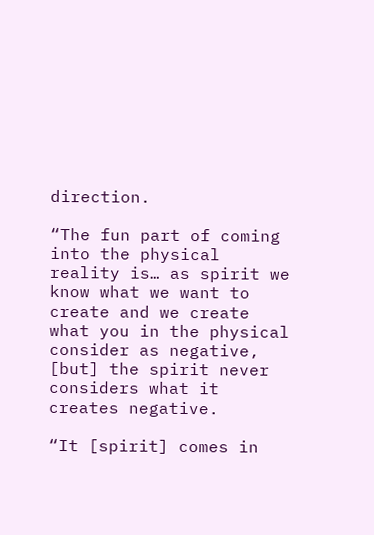direction.

“The fun part of coming into the physical reality is… as spirit we know what we want to create and we create what you in the physical consider as negative, [but] the spirit never considers what it creates negative.

“It [spirit] comes in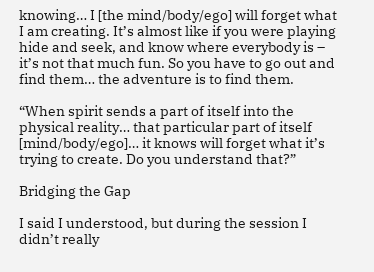knowing… I [the mind/body/ego] will forget what I am creating. It’s almost like if you were playing hide and seek, and know where everybody is – it’s not that much fun. So you have to go out and find them… the adventure is to find them.

“When spirit sends a part of itself into the physical reality… that particular part of itself [mind/body/ego]… it knows will forget what it’s trying to create. Do you understand that?”

Bridging the Gap

I said I understood, but during the session I didn’t really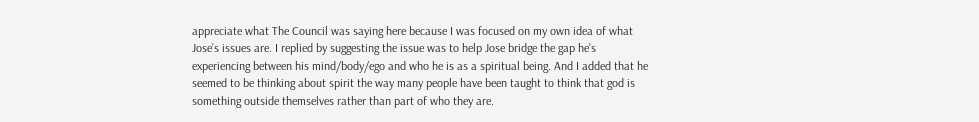appreciate what The Council was saying here because I was focused on my own idea of what Jose’s issues are. I replied by suggesting the issue was to help Jose bridge the gap he’s experiencing between his mind/body/ego and who he is as a spiritual being. And I added that he seemed to be thinking about spirit the way many people have been taught to think that god is something outside themselves rather than part of who they are.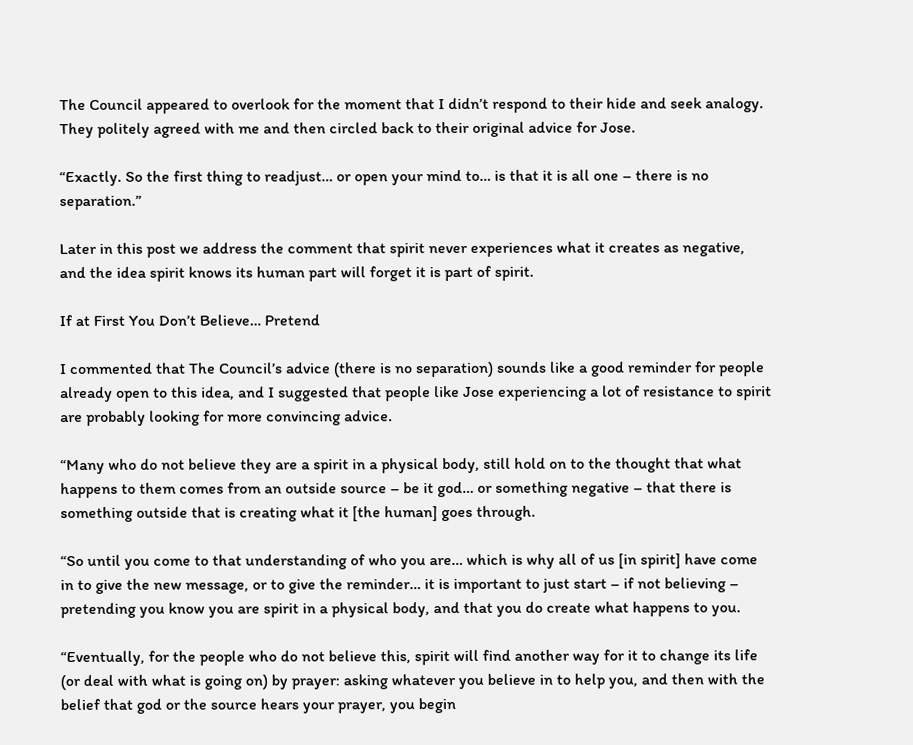The Council appeared to overlook for the moment that I didn’t respond to their hide and seek analogy. They politely agreed with me and then circled back to their original advice for Jose.

“Exactly. So the first thing to readjust… or open your mind to… is that it is all one – there is no separation.”

Later in this post we address the comment that spirit never experiences what it creates as negative, and the idea spirit knows its human part will forget it is part of spirit.

If at First You Don’t Believe… Pretend

I commented that The Council’s advice (there is no separation) sounds like a good reminder for people already open to this idea, and I suggested that people like Jose experiencing a lot of resistance to spirit are probably looking for more convincing advice.

“Many who do not believe they are a spirit in a physical body, still hold on to the thought that what happens to them comes from an outside source – be it god… or something negative – that there is something outside that is creating what it [the human] goes through.

“So until you come to that understanding of who you are… which is why all of us [in spirit] have come in to give the new message, or to give the reminder… it is important to just start – if not believing – pretending you know you are spirit in a physical body, and that you do create what happens to you.

“Eventually, for the people who do not believe this, spirit will find another way for it to change its life (or deal with what is going on) by prayer: asking whatever you believe in to help you, and then with the belief that god or the source hears your prayer, you begin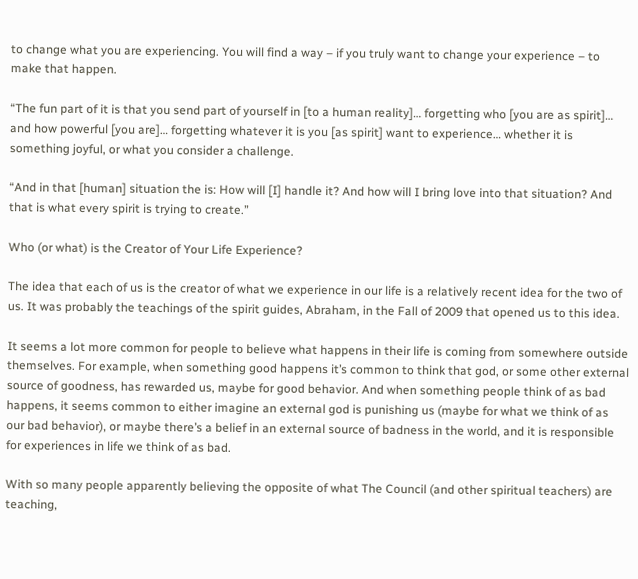to change what you are experiencing. You will find a way – if you truly want to change your experience – to make that happen.

“The fun part of it is that you send part of yourself in [to a human reality]… forgetting who [you are as spirit]… and how powerful [you are]… forgetting whatever it is you [as spirit] want to experience… whether it is something joyful, or what you consider a challenge.

“And in that [human] situation the is: How will [I] handle it? And how will I bring love into that situation? And that is what every spirit is trying to create.”

Who (or what) is the Creator of Your Life Experience?

The idea that each of us is the creator of what we experience in our life is a relatively recent idea for the two of us. It was probably the teachings of the spirit guides, Abraham, in the Fall of 2009 that opened us to this idea.

It seems a lot more common for people to believe what happens in their life is coming from somewhere outside themselves. For example, when something good happens it’s common to think that god, or some other external source of goodness, has rewarded us, maybe for good behavior. And when something people think of as bad happens, it seems common to either imagine an external god is punishing us (maybe for what we think of as our bad behavior), or maybe there’s a belief in an external source of badness in the world, and it is responsible for experiences in life we think of as bad.

With so many people apparently believing the opposite of what The Council (and other spiritual teachers) are teaching,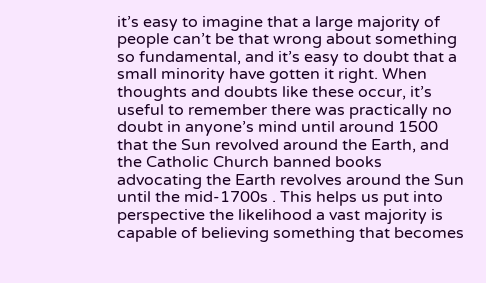it’s easy to imagine that a large majority of people can’t be that wrong about something so fundamental, and it’s easy to doubt that a small minority have gotten it right. When thoughts and doubts like these occur, it’s useful to remember there was practically no doubt in anyone’s mind until around 1500 that the Sun revolved around the Earth, and the Catholic Church banned books advocating the Earth revolves around the Sun until the mid-1700s . This helps us put into perspective the likelihood a vast majority is capable of believing something that becomes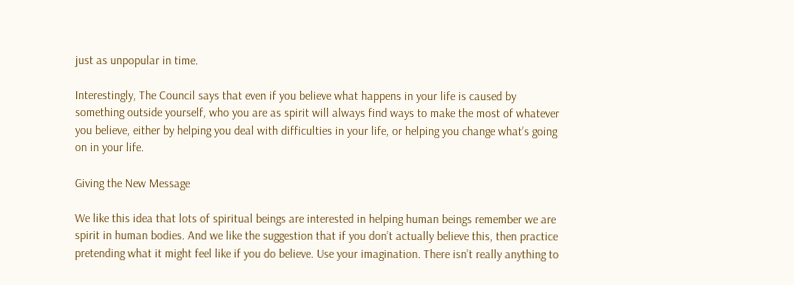just as unpopular in time.

Interestingly, The Council says that even if you believe what happens in your life is caused by something outside yourself, who you are as spirit will always find ways to make the most of whatever you believe, either by helping you deal with difficulties in your life, or helping you change what’s going on in your life.

Giving the New Message

We like this idea that lots of spiritual beings are interested in helping human beings remember we are spirit in human bodies. And we like the suggestion that if you don’t actually believe this, then practice pretending what it might feel like if you do believe. Use your imagination. There isn’t really anything to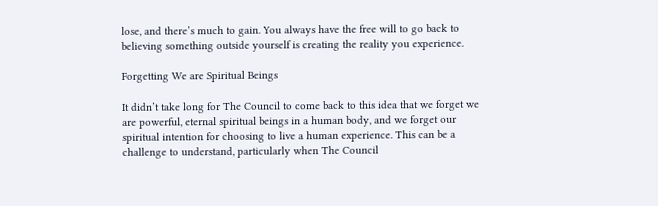lose, and there’s much to gain. You always have the free will to go back to believing something outside yourself is creating the reality you experience.

Forgetting We are Spiritual Beings

It didn’t take long for The Council to come back to this idea that we forget we are powerful, eternal spiritual beings in a human body, and we forget our spiritual intention for choosing to live a human experience. This can be a challenge to understand, particularly when The Council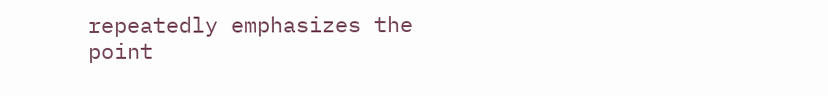repeatedly emphasizes the point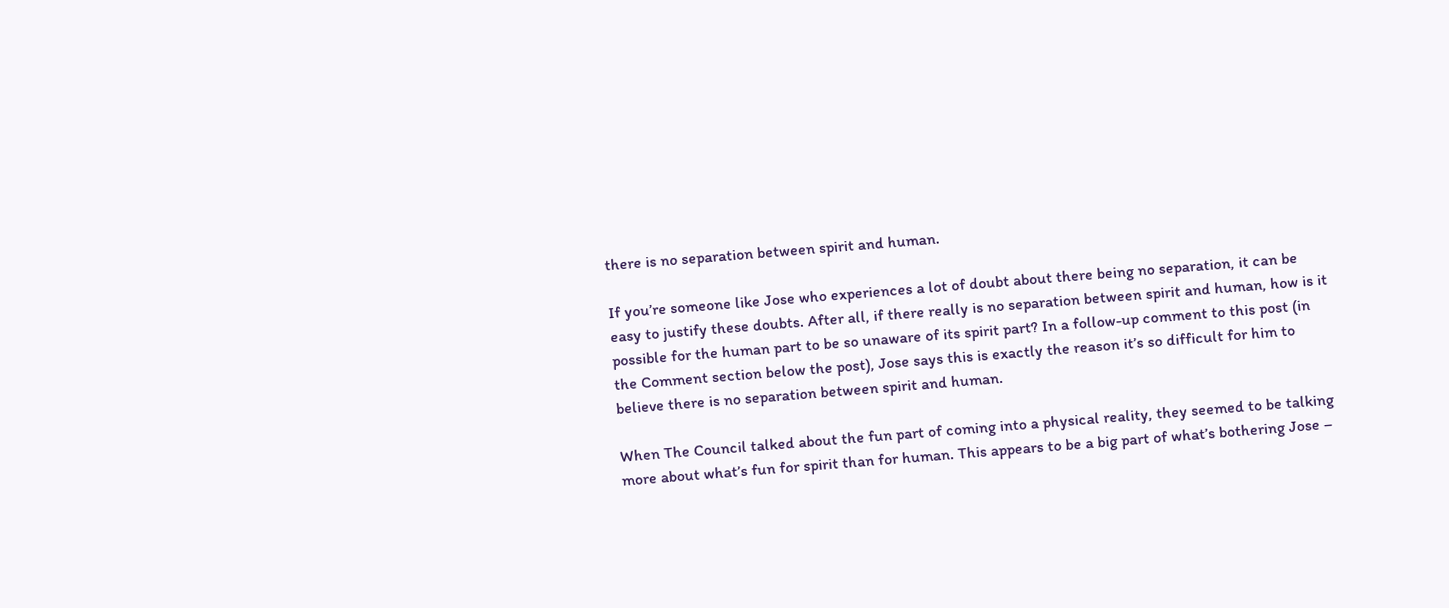there is no separation between spirit and human.

If you’re someone like Jose who experiences a lot of doubt about there being no separation, it can be easy to justify these doubts. After all, if there really is no separation between spirit and human, how is it possible for the human part to be so unaware of its spirit part? In a follow-up comment to this post (in the Comment section below the post), Jose says this is exactly the reason it’s so difficult for him to believe there is no separation between spirit and human.

When The Council talked about the fun part of coming into a physical reality, they seemed to be talking more about what’s fun for spirit than for human. This appears to be a big part of what’s bothering Jose –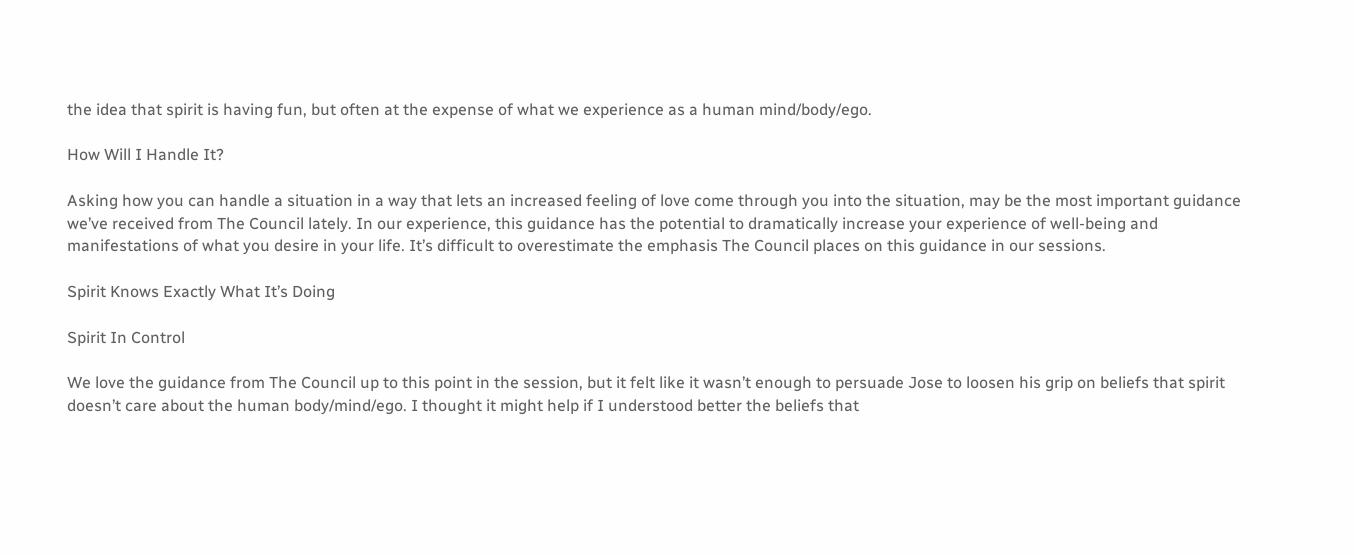the idea that spirit is having fun, but often at the expense of what we experience as a human mind/body/ego.

How Will I Handle It?

Asking how you can handle a situation in a way that lets an increased feeling of love come through you into the situation, may be the most important guidance we’ve received from The Council lately. In our experience, this guidance has the potential to dramatically increase your experience of well-being and manifestations of what you desire in your life. It’s difficult to overestimate the emphasis The Council places on this guidance in our sessions.

Spirit Knows Exactly What It’s Doing

Spirit In Control

We love the guidance from The Council up to this point in the session, but it felt like it wasn’t enough to persuade Jose to loosen his grip on beliefs that spirit doesn’t care about the human body/mind/ego. I thought it might help if I understood better the beliefs that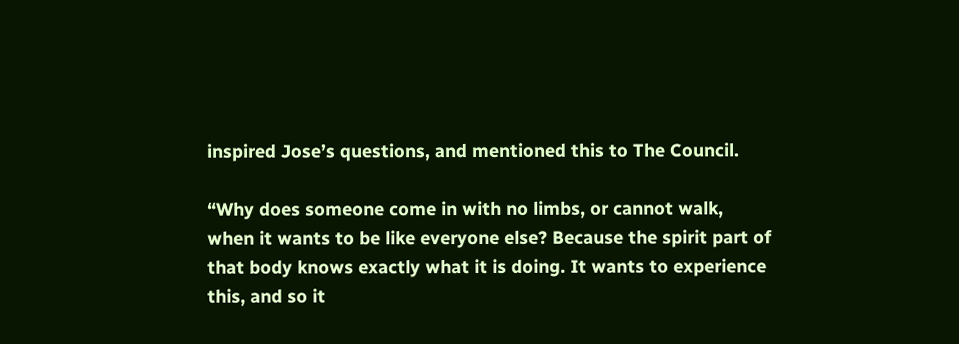inspired Jose’s questions, and mentioned this to The Council.

“Why does someone come in with no limbs, or cannot walk, when it wants to be like everyone else? Because the spirit part of that body knows exactly what it is doing. It wants to experience this, and so it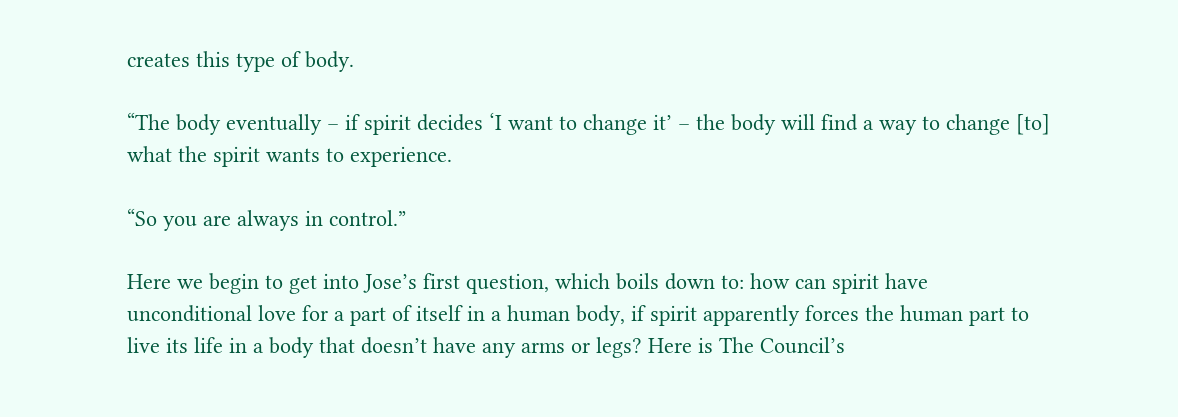creates this type of body.

“The body eventually – if spirit decides ‘I want to change it’ – the body will find a way to change [to] what the spirit wants to experience.

“So you are always in control.”

Here we begin to get into Jose’s first question, which boils down to: how can spirit have unconditional love for a part of itself in a human body, if spirit apparently forces the human part to live its life in a body that doesn’t have any arms or legs? Here is The Council’s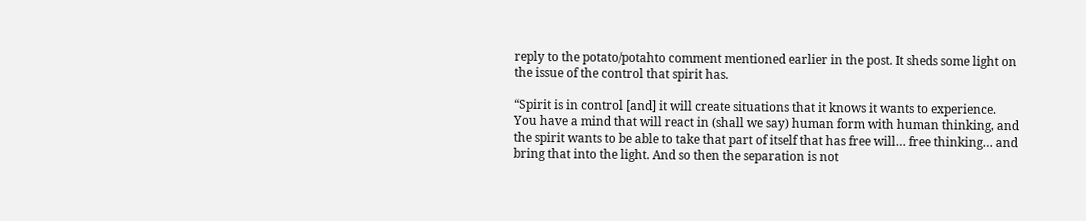reply to the potato/potahto comment mentioned earlier in the post. It sheds some light on the issue of the control that spirit has.

“Spirit is in control [and] it will create situations that it knows it wants to experience. You have a mind that will react in (shall we say) human form with human thinking, and the spirit wants to be able to take that part of itself that has free will… free thinking… and bring that into the light. And so then the separation is not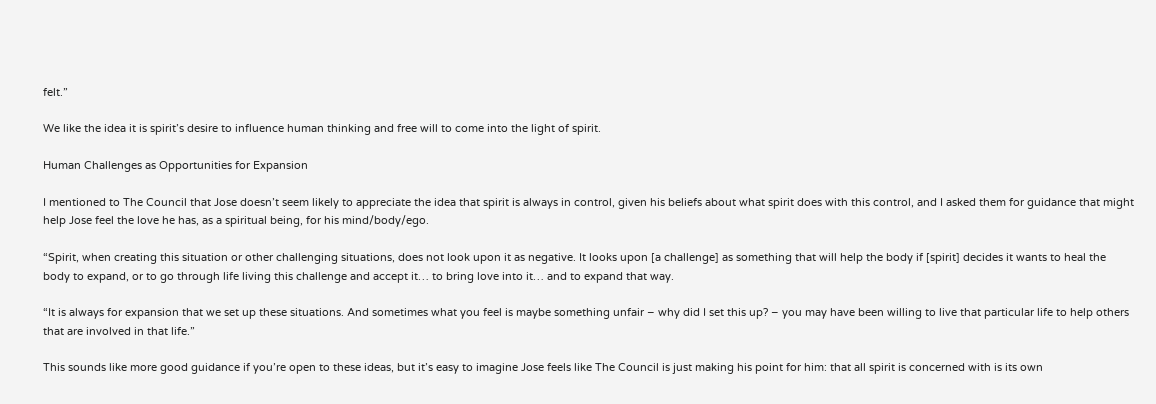felt.”

We like the idea it is spirit’s desire to influence human thinking and free will to come into the light of spirit.

Human Challenges as Opportunities for Expansion

I mentioned to The Council that Jose doesn’t seem likely to appreciate the idea that spirit is always in control, given his beliefs about what spirit does with this control, and I asked them for guidance that might help Jose feel the love he has, as a spiritual being, for his mind/body/ego.

“Spirit, when creating this situation or other challenging situations, does not look upon it as negative. It looks upon [a challenge] as something that will help the body if [spirit] decides it wants to heal the body to expand, or to go through life living this challenge and accept it… to bring love into it… and to expand that way.

“It is always for expansion that we set up these situations. And sometimes what you feel is maybe something unfair – why did I set this up? – you may have been willing to live that particular life to help others that are involved in that life.”

This sounds like more good guidance if you’re open to these ideas, but it’s easy to imagine Jose feels like The Council is just making his point for him: that all spirit is concerned with is its own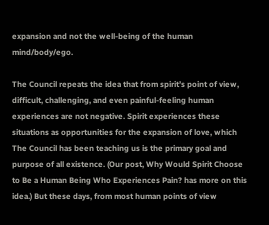expansion and not the well-being of the human mind/body/ego.

The Council repeats the idea that from spirit’s point of view, difficult, challenging, and even painful-feeling human experiences are not negative. Spirit experiences these situations as opportunities for the expansion of love, which The Council has been teaching us is the primary goal and purpose of all existence. (Our post, Why Would Spirit Choose to Be a Human Being Who Experiences Pain? has more on this idea.) But these days, from most human points of view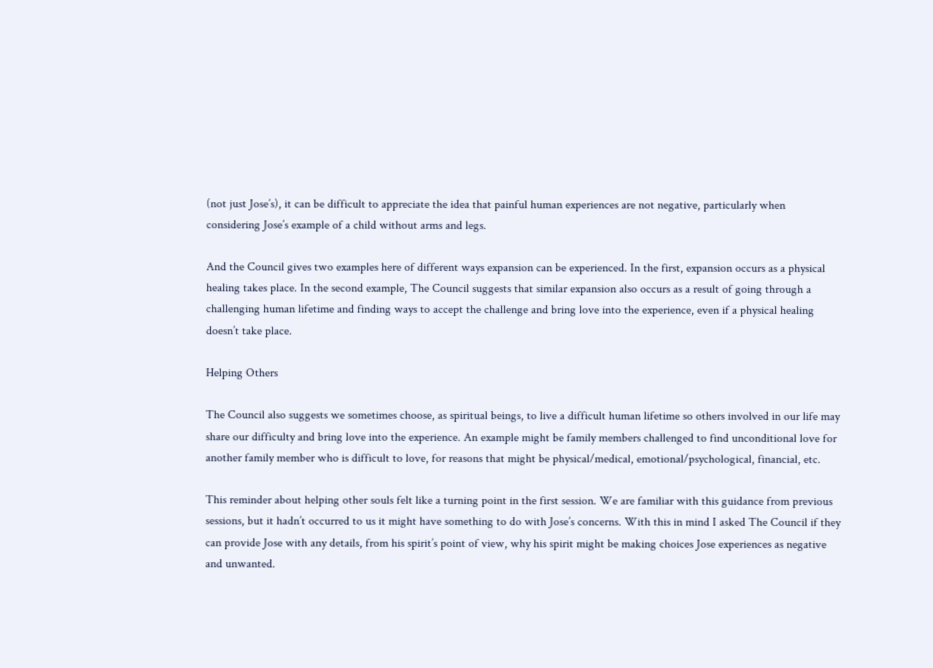(not just Jose’s), it can be difficult to appreciate the idea that painful human experiences are not negative, particularly when considering Jose’s example of a child without arms and legs.

And the Council gives two examples here of different ways expansion can be experienced. In the first, expansion occurs as a physical healing takes place. In the second example, The Council suggests that similar expansion also occurs as a result of going through a challenging human lifetime and finding ways to accept the challenge and bring love into the experience, even if a physical healing doesn’t take place.

Helping Others

The Council also suggests we sometimes choose, as spiritual beings, to live a difficult human lifetime so others involved in our life may share our difficulty and bring love into the experience. An example might be family members challenged to find unconditional love for another family member who is difficult to love, for reasons that might be physical/medical, emotional/psychological, financial, etc.

This reminder about helping other souls felt like a turning point in the first session. We are familiar with this guidance from previous sessions, but it hadn’t occurred to us it might have something to do with Jose’s concerns. With this in mind I asked The Council if they can provide Jose with any details, from his spirit’s point of view, why his spirit might be making choices Jose experiences as negative and unwanted.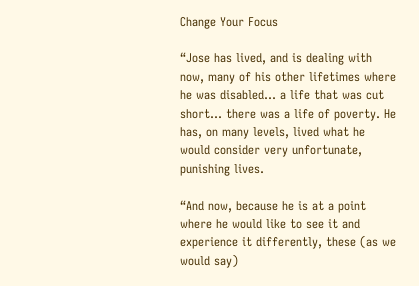Change Your Focus

“Jose has lived, and is dealing with now, many of his other lifetimes where he was disabled… a life that was cut short… there was a life of poverty. He has, on many levels, lived what he would consider very unfortunate, punishing lives.

“And now, because he is at a point where he would like to see it and experience it differently, these (as we would say)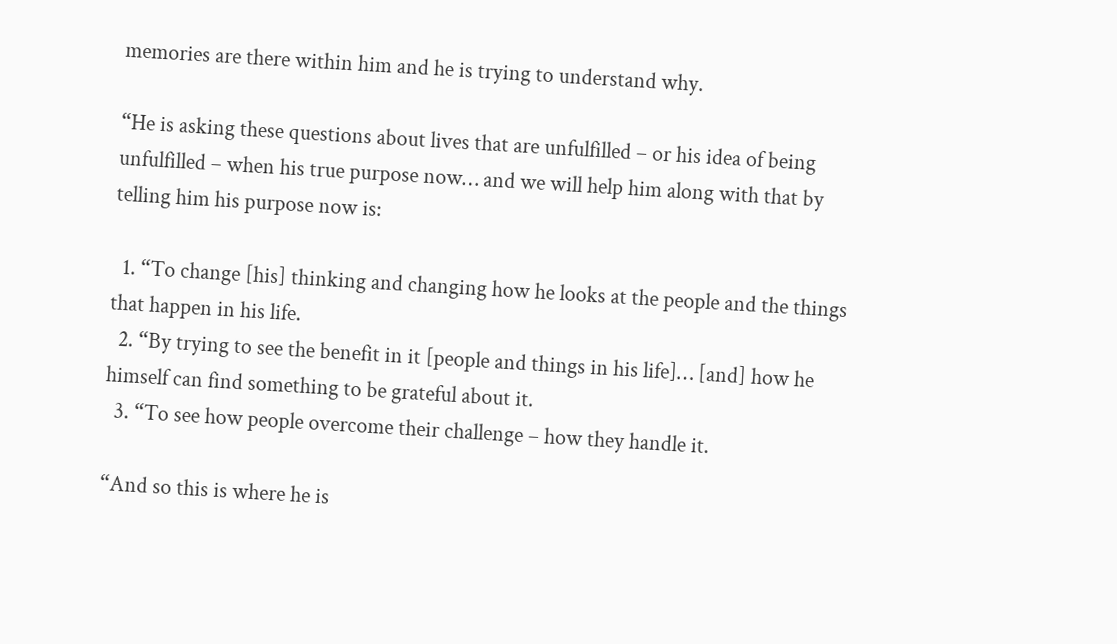memories are there within him and he is trying to understand why.

“He is asking these questions about lives that are unfulfilled – or his idea of being unfulfilled – when his true purpose now… and we will help him along with that by telling him his purpose now is:

  1. “To change [his] thinking and changing how he looks at the people and the things that happen in his life.
  2. “By trying to see the benefit in it [people and things in his life]… [and] how he himself can find something to be grateful about it.
  3. “To see how people overcome their challenge – how they handle it.

“And so this is where he is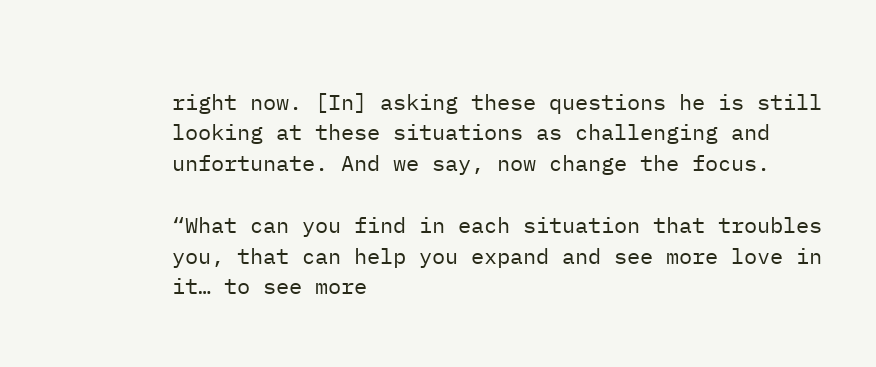right now. [In] asking these questions he is still looking at these situations as challenging and unfortunate. And we say, now change the focus.

“What can you find in each situation that troubles you, that can help you expand and see more love in it… to see more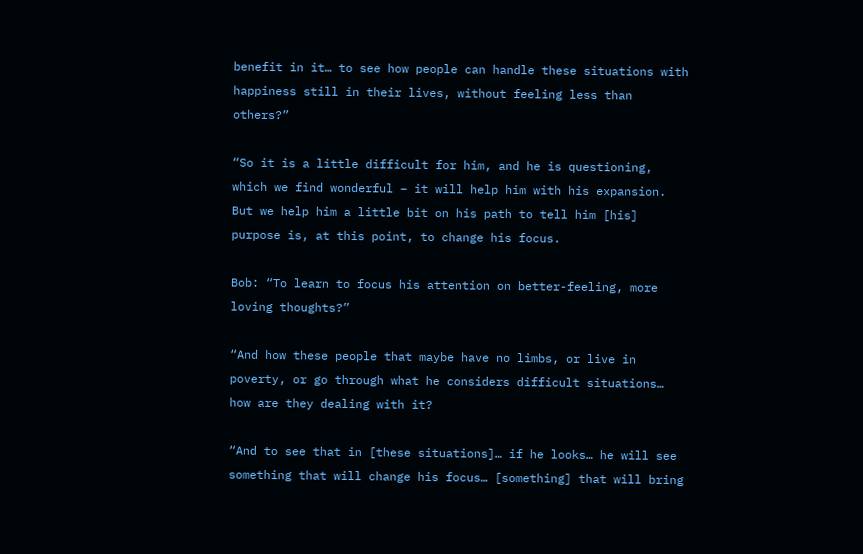benefit in it… to see how people can handle these situations with happiness still in their lives, without feeling less than others?”

“So it is a little difficult for him, and he is questioning, which we find wonderful – it will help him with his expansion. But we help him a little bit on his path to tell him [his] purpose is, at this point, to change his focus.

Bob: “To learn to focus his attention on better-feeling, more loving thoughts?”

“And how these people that maybe have no limbs, or live in poverty, or go through what he considers difficult situations… how are they dealing with it?

“And to see that in [these situations]… if he looks… he will see something that will change his focus… [something] that will bring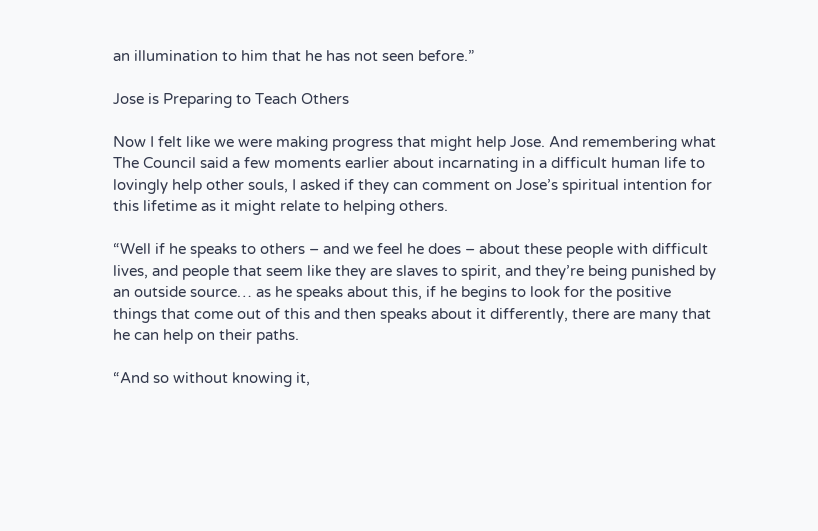an illumination to him that he has not seen before.”

Jose is Preparing to Teach Others

Now I felt like we were making progress that might help Jose. And remembering what The Council said a few moments earlier about incarnating in a difficult human life to lovingly help other souls, I asked if they can comment on Jose’s spiritual intention for this lifetime as it might relate to helping others.

“Well if he speaks to others – and we feel he does – about these people with difficult lives, and people that seem like they are slaves to spirit, and they’re being punished by an outside source… as he speaks about this, if he begins to look for the positive things that come out of this and then speaks about it differently, there are many that he can help on their paths.

“And so without knowing it,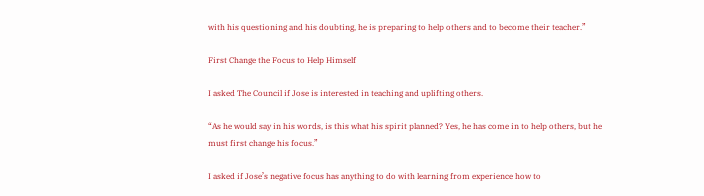with his questioning and his doubting, he is preparing to help others and to become their teacher.”

First Change the Focus to Help Himself

I asked The Council if Jose is interested in teaching and uplifting others.

“As he would say in his words, is this what his spirit planned? Yes, he has come in to help others, but he must first change his focus.”

I asked if Jose’s negative focus has anything to do with learning from experience how to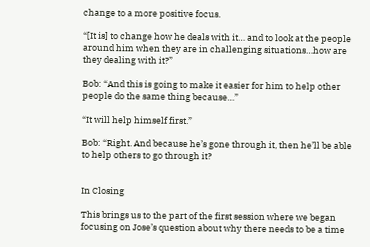change to a more positive focus.

“[It is] to change how he deals with it… and to look at the people around him when they are in challenging situations…how are they dealing with it?”

Bob: “And this is going to make it easier for him to help other people do the same thing because…”

“It will help himself first.”

Bob: “Right. And because he’s gone through it, then he’ll be able to help others to go through it?


In Closing

This brings us to the part of the first session where we began focusing on Jose’s question about why there needs to be a time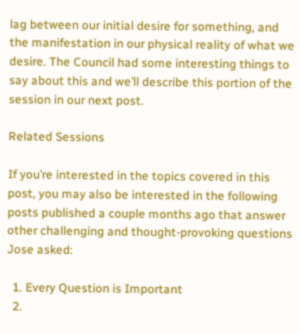lag between our initial desire for something, and the manifestation in our physical reality of what we desire. The Council had some interesting things to say about this and we’ll describe this portion of the session in our next post.

Related Sessions

If you’re interested in the topics covered in this post, you may also be interested in the following posts published a couple months ago that answer other challenging and thought-provoking questions Jose asked:

  1. Every Question is Important
  2.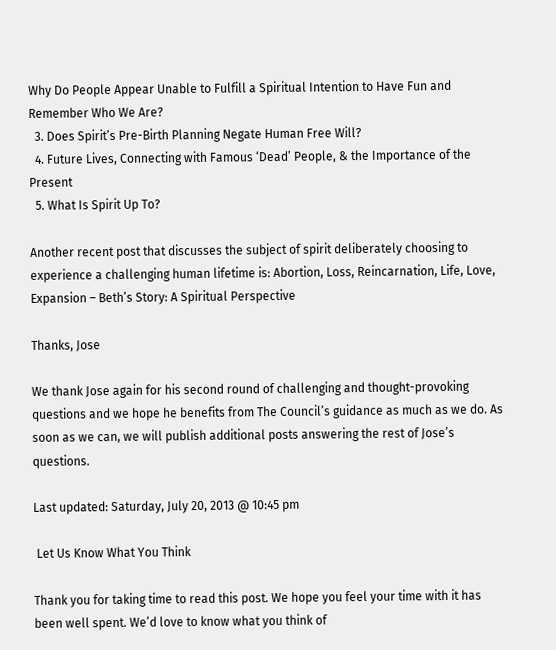Why Do People Appear Unable to Fulfill a Spiritual Intention to Have Fun and Remember Who We Are?
  3. Does Spirit’s Pre-Birth Planning Negate Human Free Will?
  4. Future Lives, Connecting with Famous ‘Dead’ People, & the Importance of the Present
  5. What Is Spirit Up To?

Another recent post that discusses the subject of spirit deliberately choosing to experience a challenging human lifetime is: Abortion, Loss, Reincarnation, Life, Love, Expansion – Beth’s Story: A Spiritual Perspective

Thanks, Jose

We thank Jose again for his second round of challenging and thought-provoking questions and we hope he benefits from The Council’s guidance as much as we do. As soon as we can, we will publish additional posts answering the rest of Jose’s questions.

Last updated: Saturday, July 20, 2013 @ 10:45 pm

 Let Us Know What You Think

Thank you for taking time to read this post. We hope you feel your time with it has been well spent. We’d love to know what you think of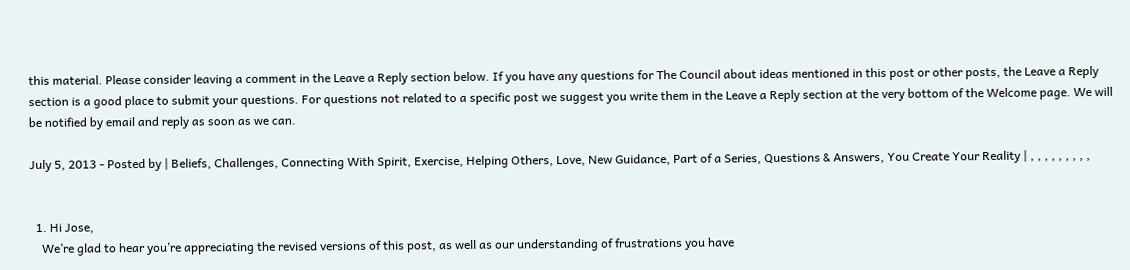this material. Please consider leaving a comment in the Leave a Reply section below. If you have any questions for The Council about ideas mentioned in this post or other posts, the Leave a Reply section is a good place to submit your questions. For questions not related to a specific post we suggest you write them in the Leave a Reply section at the very bottom of the Welcome page. We will be notified by email and reply as soon as we can.

July 5, 2013 - Posted by | Beliefs, Challenges, Connecting With Spirit, Exercise, Helping Others, Love, New Guidance, Part of a Series, Questions & Answers, You Create Your Reality | , , , , , , , , ,


  1. Hi Jose,
    We’re glad to hear you’re appreciating the revised versions of this post, as well as our understanding of frustrations you have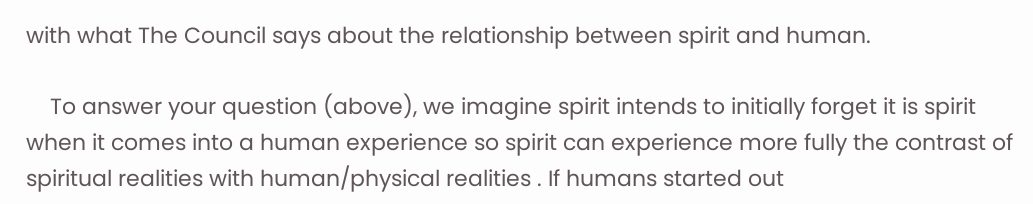with what The Council says about the relationship between spirit and human.

    To answer your question (above), we imagine spirit intends to initially forget it is spirit when it comes into a human experience so spirit can experience more fully the contrast of spiritual realities with human/physical realities . If humans started out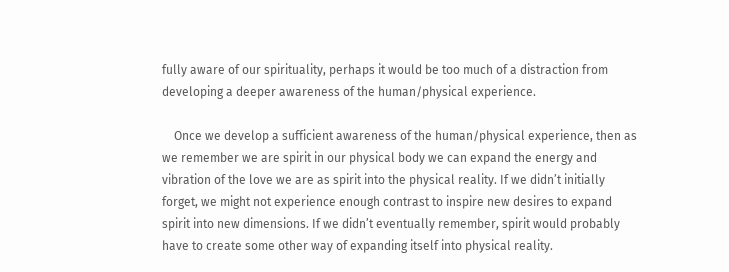fully aware of our spirituality, perhaps it would be too much of a distraction from developing a deeper awareness of the human/physical experience.

    Once we develop a sufficient awareness of the human/physical experience, then as we remember we are spirit in our physical body we can expand the energy and vibration of the love we are as spirit into the physical reality. If we didn’t initially forget, we might not experience enough contrast to inspire new desires to expand spirit into new dimensions. If we didn’t eventually remember, spirit would probably have to create some other way of expanding itself into physical reality.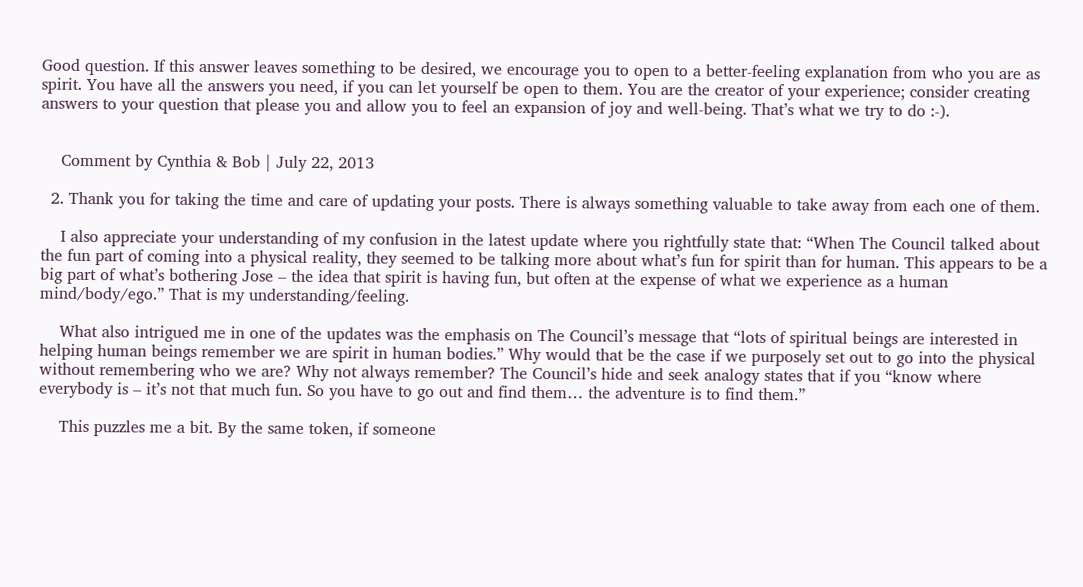Good question. If this answer leaves something to be desired, we encourage you to open to a better-feeling explanation from who you are as spirit. You have all the answers you need, if you can let yourself be open to them. You are the creator of your experience; consider creating answers to your question that please you and allow you to feel an expansion of joy and well-being. That’s what we try to do :-).


    Comment by Cynthia & Bob | July 22, 2013

  2. Thank you for taking the time and care of updating your posts. There is always something valuable to take away from each one of them.

    I also appreciate your understanding of my confusion in the latest update where you rightfully state that: “When The Council talked about the fun part of coming into a physical reality, they seemed to be talking more about what’s fun for spirit than for human. This appears to be a big part of what’s bothering Jose – the idea that spirit is having fun, but often at the expense of what we experience as a human mind/body/ego.” That is my understanding/feeling.

    What also intrigued me in one of the updates was the emphasis on The Council’s message that “lots of spiritual beings are interested in helping human beings remember we are spirit in human bodies.” Why would that be the case if we purposely set out to go into the physical without remembering who we are? Why not always remember? The Council’s hide and seek analogy states that if you “know where everybody is – it’s not that much fun. So you have to go out and find them… the adventure is to find them.”

    This puzzles me a bit. By the same token, if someone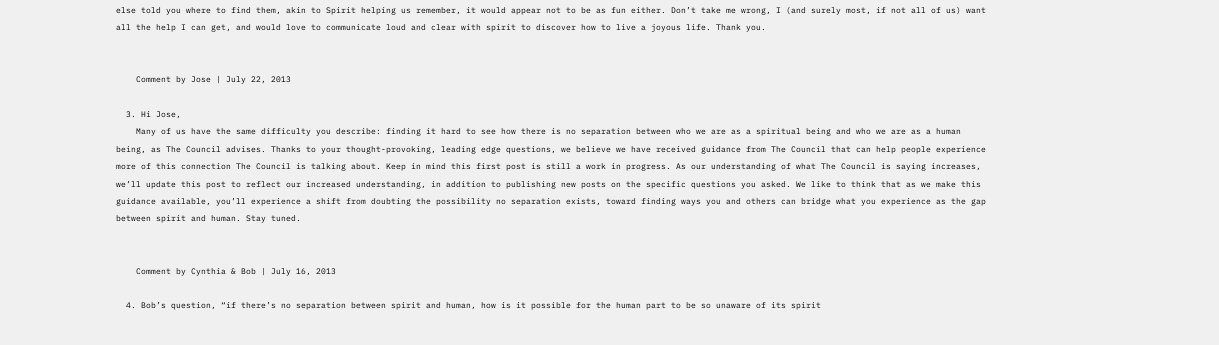else told you where to find them, akin to Spirit helping us remember, it would appear not to be as fun either. Don’t take me wrong, I (and surely most, if not all of us) want all the help I can get, and would love to communicate loud and clear with spirit to discover how to live a joyous life. Thank you.


    Comment by Jose | July 22, 2013

  3. Hi Jose,
    Many of us have the same difficulty you describe: finding it hard to see how there is no separation between who we are as a spiritual being and who we are as a human being, as The Council advises. Thanks to your thought-provoking, leading edge questions, we believe we have received guidance from The Council that can help people experience more of this connection The Council is talking about. Keep in mind this first post is still a work in progress. As our understanding of what The Council is saying increases, we’ll update this post to reflect our increased understanding, in addition to publishing new posts on the specific questions you asked. We like to think that as we make this guidance available, you’ll experience a shift from doubting the possibility no separation exists, toward finding ways you and others can bridge what you experience as the gap between spirit and human. Stay tuned.


    Comment by Cynthia & Bob | July 16, 2013

  4. Bob’s question, “if there’s no separation between spirit and human, how is it possible for the human part to be so unaware of its spirit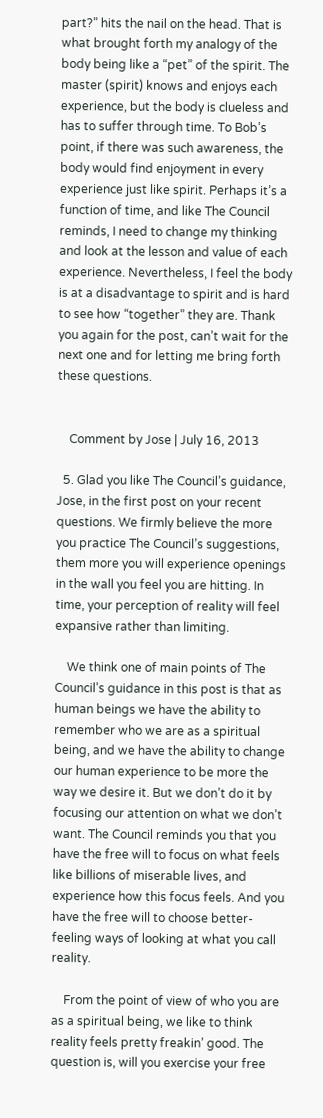part?” hits the nail on the head. That is what brought forth my analogy of the body being like a “pet” of the spirit. The master (spirit) knows and enjoys each experience, but the body is clueless and has to suffer through time. To Bob’s point, if there was such awareness, the body would find enjoyment in every experience just like spirit. Perhaps it’s a function of time, and like The Council reminds, I need to change my thinking and look at the lesson and value of each experience. Nevertheless, I feel the body is at a disadvantage to spirit and is hard to see how “together” they are. Thank you again for the post, can’t wait for the next one and for letting me bring forth these questions.


    Comment by Jose | July 16, 2013

  5. Glad you like The Council’s guidance, Jose, in the first post on your recent questions. We firmly believe the more you practice The Council’s suggestions, them more you will experience openings in the wall you feel you are hitting. In time, your perception of reality will feel expansive rather than limiting.

    We think one of main points of The Council’s guidance in this post is that as human beings we have the ability to remember who we are as a spiritual being, and we have the ability to change our human experience to be more the way we desire it. But we don’t do it by focusing our attention on what we don’t want. The Council reminds you that you have the free will to focus on what feels like billions of miserable lives, and experience how this focus feels. And you have the free will to choose better-feeling ways of looking at what you call reality.

    From the point of view of who you are as a spiritual being, we like to think reality feels pretty freakin’ good. The question is, will you exercise your free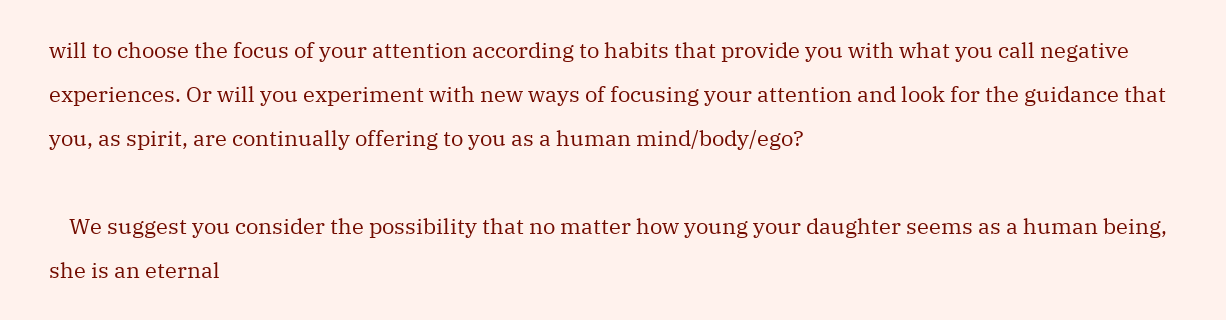will to choose the focus of your attention according to habits that provide you with what you call negative experiences. Or will you experiment with new ways of focusing your attention and look for the guidance that you, as spirit, are continually offering to you as a human mind/body/ego?

    We suggest you consider the possibility that no matter how young your daughter seems as a human being, she is an eternal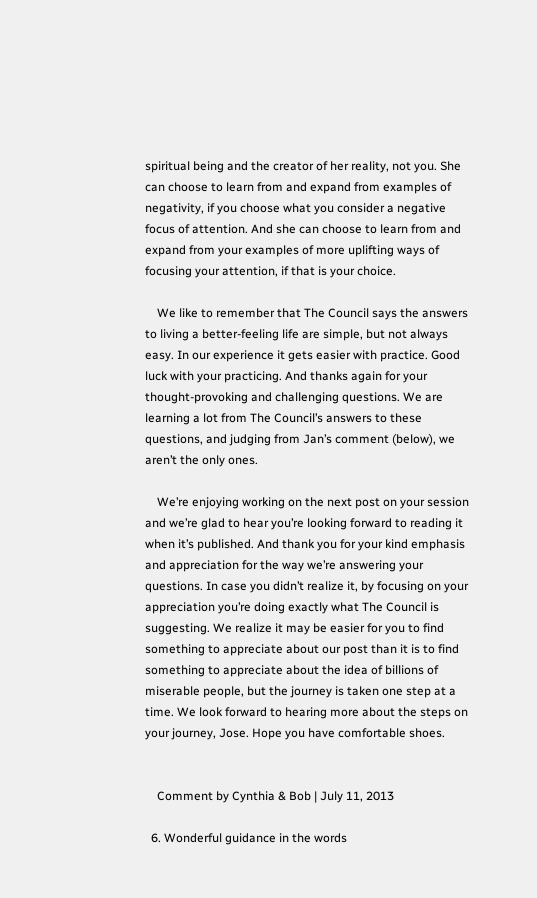spiritual being and the creator of her reality, not you. She can choose to learn from and expand from examples of negativity, if you choose what you consider a negative focus of attention. And she can choose to learn from and expand from your examples of more uplifting ways of focusing your attention, if that is your choice.

    We like to remember that The Council says the answers to living a better-feeling life are simple, but not always easy. In our experience it gets easier with practice. Good luck with your practicing. And thanks again for your thought-provoking and challenging questions. We are learning a lot from The Council’s answers to these questions, and judging from Jan’s comment (below), we aren’t the only ones.

    We’re enjoying working on the next post on your session and we’re glad to hear you’re looking forward to reading it when it’s published. And thank you for your kind emphasis and appreciation for the way we’re answering your questions. In case you didn’t realize it, by focusing on your appreciation you’re doing exactly what The Council is suggesting. We realize it may be easier for you to find something to appreciate about our post than it is to find something to appreciate about the idea of billions of miserable people, but the journey is taken one step at a time. We look forward to hearing more about the steps on your journey, Jose. Hope you have comfortable shoes.


    Comment by Cynthia & Bob | July 11, 2013

  6. Wonderful guidance in the words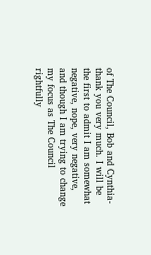of The Council, Bob and Cynthia- thank you very much. I will be the first to admit I am somewhat negative, nope, very negative, and though I am trying to change my focus as The Council rightfully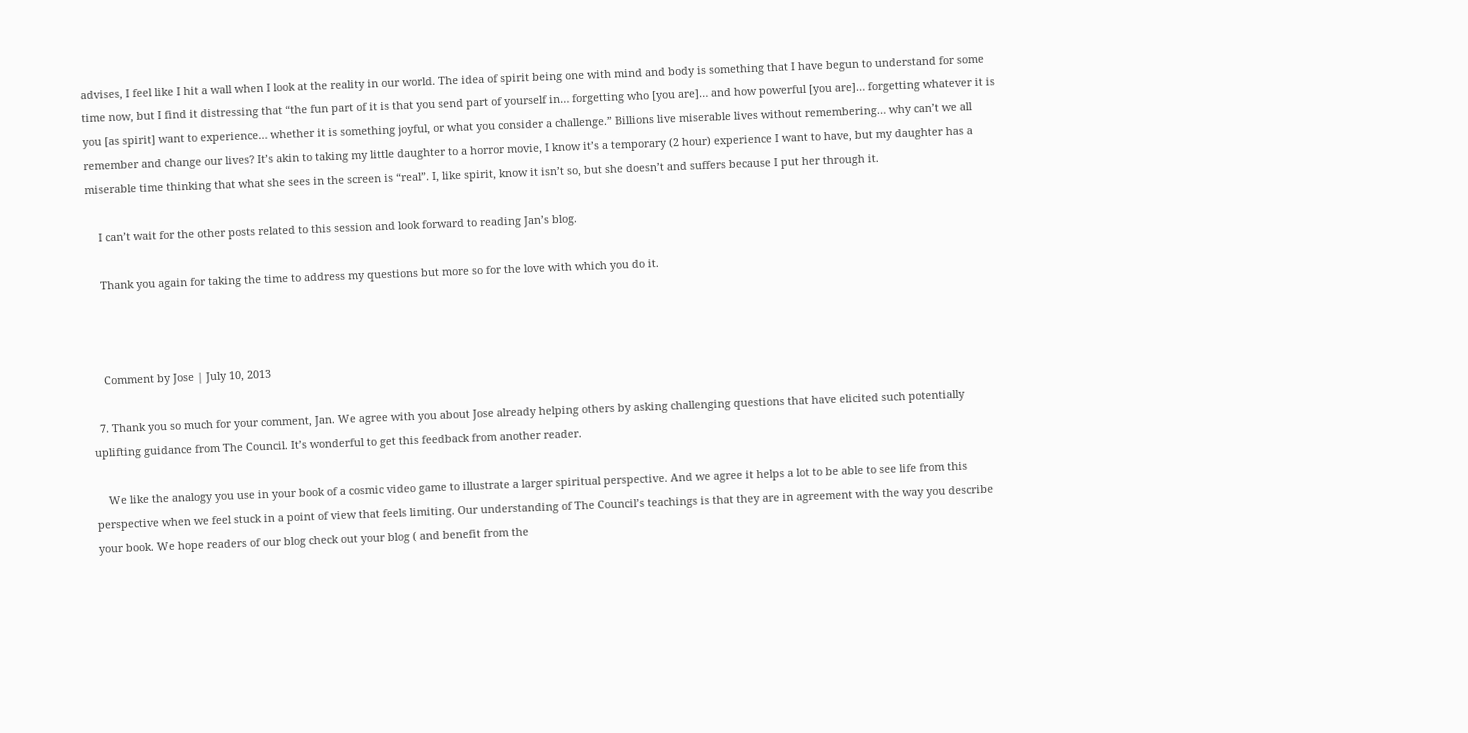advises, I feel like I hit a wall when I look at the reality in our world. The idea of spirit being one with mind and body is something that I have begun to understand for some time now, but I find it distressing that “the fun part of it is that you send part of yourself in… forgetting who [you are]… and how powerful [you are]… forgetting whatever it is you [as spirit] want to experience… whether it is something joyful, or what you consider a challenge.” Billions live miserable lives without remembering… why can’t we all remember and change our lives? It’s akin to taking my little daughter to a horror movie, I know it’s a temporary (2 hour) experience I want to have, but my daughter has a miserable time thinking that what she sees in the screen is “real”. I, like spirit, know it isn’t so, but she doesn’t and suffers because I put her through it.

    I can’t wait for the other posts related to this session and look forward to reading Jan’s blog.

    Thank you again for taking the time to address my questions but more so for the love with which you do it.



    Comment by Jose | July 10, 2013

  7. Thank you so much for your comment, Jan. We agree with you about Jose already helping others by asking challenging questions that have elicited such potentially uplifting guidance from The Council. It’s wonderful to get this feedback from another reader.

    We like the analogy you use in your book of a cosmic video game to illustrate a larger spiritual perspective. And we agree it helps a lot to be able to see life from this perspective when we feel stuck in a point of view that feels limiting. Our understanding of The Council’s teachings is that they are in agreement with the way you describe your book. We hope readers of our blog check out your blog ( and benefit from the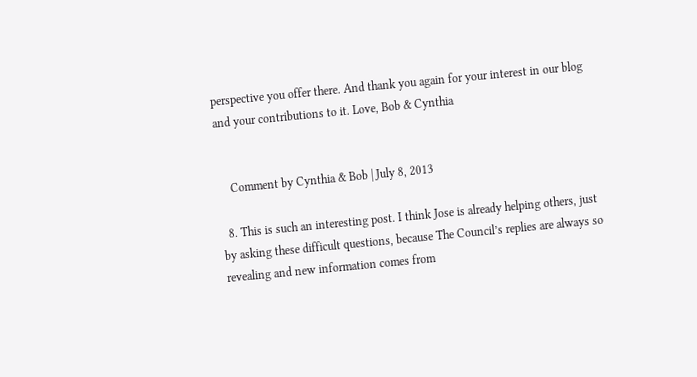perspective you offer there. And thank you again for your interest in our blog and your contributions to it. Love, Bob & Cynthia


    Comment by Cynthia & Bob | July 8, 2013

  8. This is such an interesting post. I think Jose is already helping others, just by asking these difficult questions, because The Council’s replies are always so revealing and new information comes from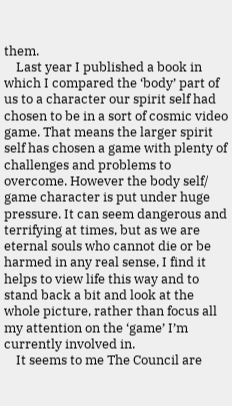them.
    Last year I published a book in which I compared the ‘body’ part of us to a character our spirit self had chosen to be in a sort of cosmic video game. That means the larger spirit self has chosen a game with plenty of challenges and problems to overcome. However the body self/ game character is put under huge pressure. It can seem dangerous and terrifying at times, but as we are eternal souls who cannot die or be harmed in any real sense, I find it helps to view life this way and to stand back a bit and look at the whole picture, rather than focus all my attention on the ‘game’ I’m currently involved in.
    It seems to me The Council are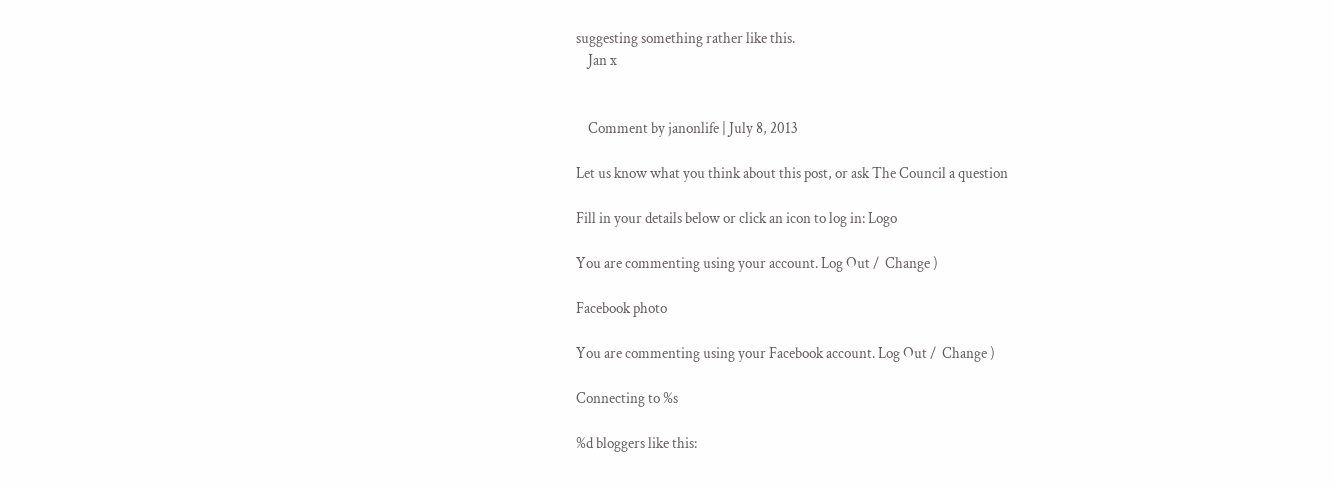suggesting something rather like this.
    Jan x


    Comment by janonlife | July 8, 2013

Let us know what you think about this post, or ask The Council a question

Fill in your details below or click an icon to log in: Logo

You are commenting using your account. Log Out /  Change )

Facebook photo

You are commenting using your Facebook account. Log Out /  Change )

Connecting to %s

%d bloggers like this: